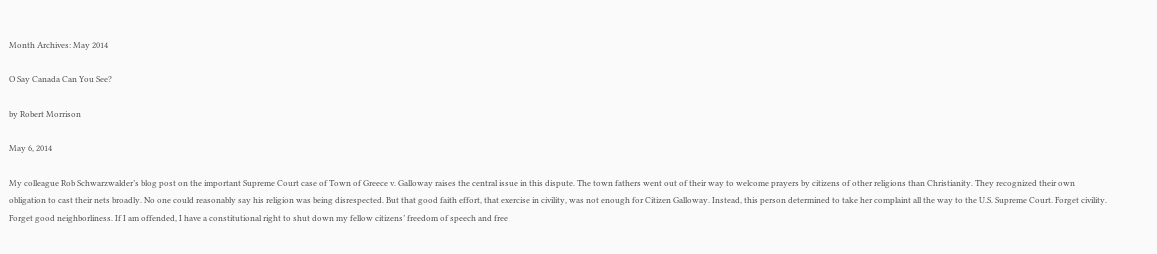Month Archives: May 2014

O Say Canada Can You See?

by Robert Morrison

May 6, 2014

My colleague Rob Schwarzwalder’s blog post on the important Supreme Court case of Town of Greece v. Galloway raises the central issue in this dispute. The town fathers went out of their way to welcome prayers by citizens of other religions than Christianity. They recognized their own obligation to cast their nets broadly. No one could reasonably say his religion was being disrespected. But that good faith effort, that exercise in civility, was not enough for Citizen Galloway. Instead, this person determined to take her complaint all the way to the U.S. Supreme Court. Forget civility. Forget good neighborliness. If I am offended, I have a constitutional right to shut down my fellow citizens’ freedom of speech and free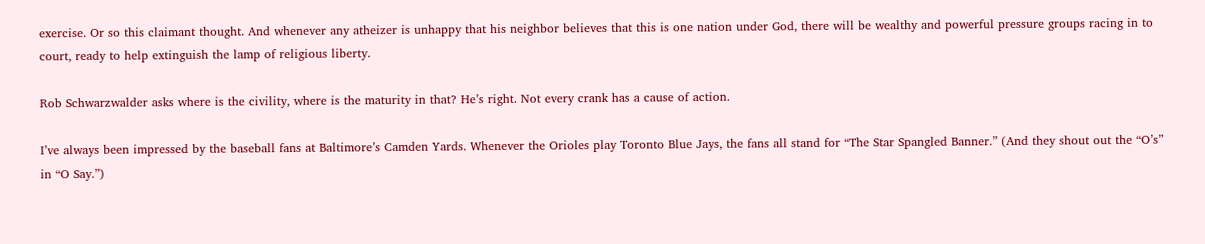exercise. Or so this claimant thought. And whenever any atheizer is unhappy that his neighbor believes that this is one nation under God, there will be wealthy and powerful pressure groups racing in to court, ready to help extinguish the lamp of religious liberty.

Rob Schwarzwalder asks where is the civility, where is the maturity in that? He’s right. Not every crank has a cause of action.

I’ve always been impressed by the baseball fans at Baltimore’s Camden Yards. Whenever the Orioles play Toronto Blue Jays, the fans all stand for “The Star Spangled Banner.” (And they shout out the “O’s” in “O Say.”)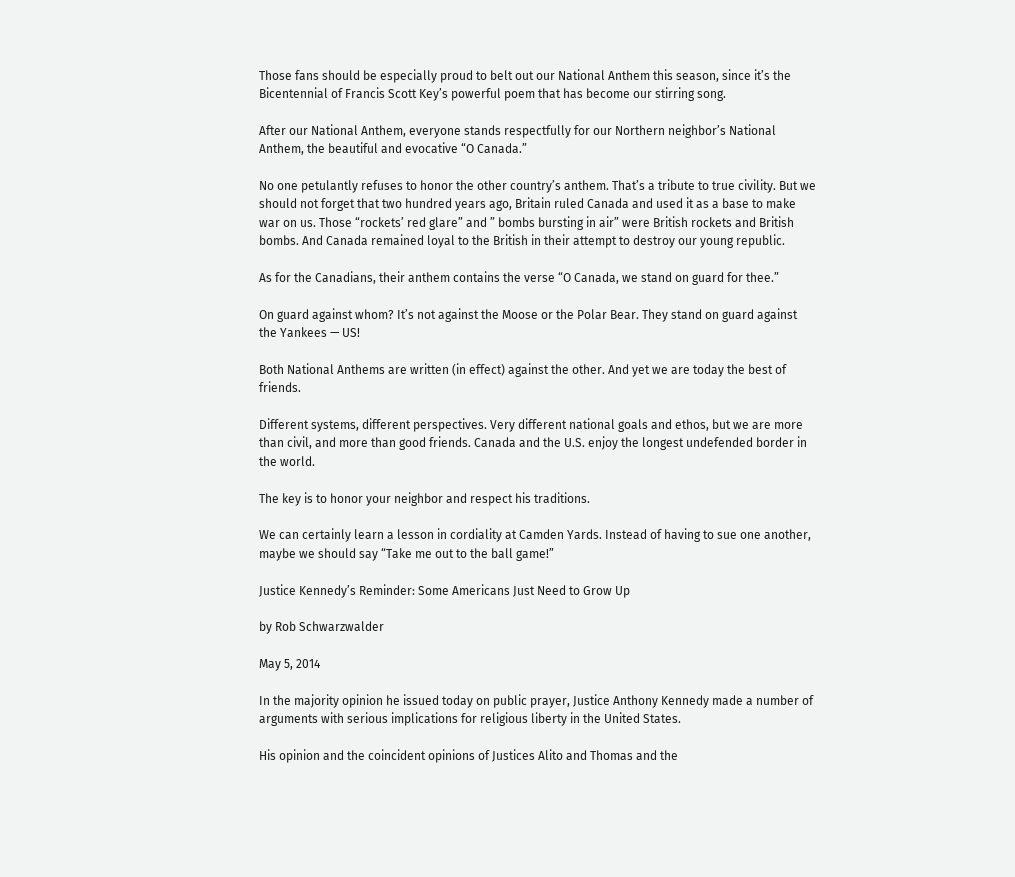Those fans should be especially proud to belt out our National Anthem this season, since it’s the Bicentennial of Francis Scott Key’s powerful poem that has become our stirring song.

After our National Anthem, everyone stands respectfully for our Northern neighbor’s National Anthem, the beautiful and evocative “O Canada.”

No one petulantly refuses to honor the other country’s anthem. That’s a tribute to true civility. But we should not forget that two hundred years ago, Britain ruled Canada and used it as a base to make war on us. Those “rockets’ red glare” and ” bombs bursting in air” were British rockets and British bombs. And Canada remained loyal to the British in their attempt to destroy our young republic.

As for the Canadians, their anthem contains the verse “O Canada, we stand on guard for thee.”

On guard against whom? It’s not against the Moose or the Polar Bear. They stand on guard against the Yankees — US!

Both National Anthems are written (in effect) against the other. And yet we are today the best of friends.

Different systems, different perspectives. Very different national goals and ethos, but we are more than civil, and more than good friends. Canada and the U.S. enjoy the longest undefended border in the world.

The key is to honor your neighbor and respect his traditions.

We can certainly learn a lesson in cordiality at Camden Yards. Instead of having to sue one another, maybe we should say “Take me out to the ball game!”

Justice Kennedy’s Reminder: Some Americans Just Need to Grow Up

by Rob Schwarzwalder

May 5, 2014

In the majority opinion he issued today on public prayer, Justice Anthony Kennedy made a number of arguments with serious implications for religious liberty in the United States.

His opinion and the coincident opinions of Justices Alito and Thomas and the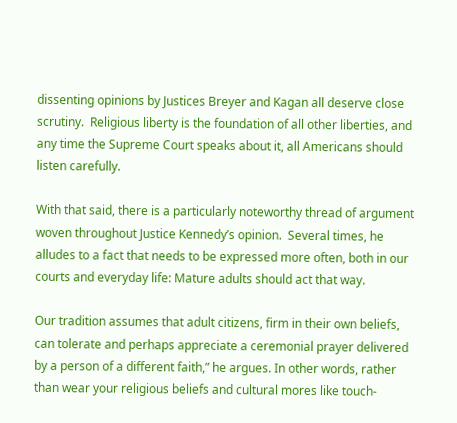dissenting opinions by Justices Breyer and Kagan all deserve close scrutiny.  Religious liberty is the foundation of all other liberties, and any time the Supreme Court speaks about it, all Americans should listen carefully.

With that said, there is a particularly noteworthy thread of argument woven throughout Justice Kennedy’s opinion.  Several times, he alludes to a fact that needs to be expressed more often, both in our courts and everyday life: Mature adults should act that way.

Our tradition assumes that adult citizens, firm in their own beliefs, can tolerate and perhaps appreciate a ceremonial prayer delivered by a person of a different faith,” he argues. In other words, rather than wear your religious beliefs and cultural mores like touch-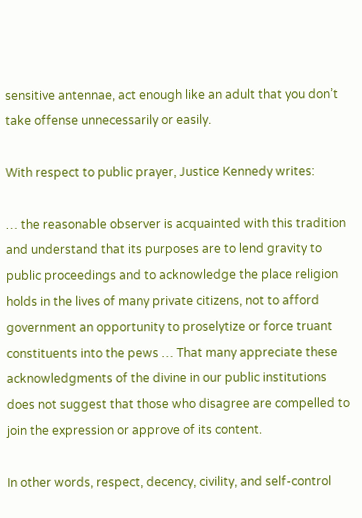sensitive antennae, act enough like an adult that you don’t take offense unnecessarily or easily.

With respect to public prayer, Justice Kennedy writes:

… the reasonable observer is acquainted with this tradition and understand that its purposes are to lend gravity to public proceedings and to acknowledge the place religion holds in the lives of many private citizens, not to afford government an opportunity to proselytize or force truant constituents into the pews … That many appreciate these acknowledgments of the divine in our public institutions does not suggest that those who disagree are compelled to join the expression or approve of its content.

In other words, respect, decency, civility, and self-control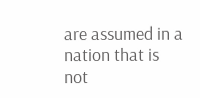are assumed in a nation that is not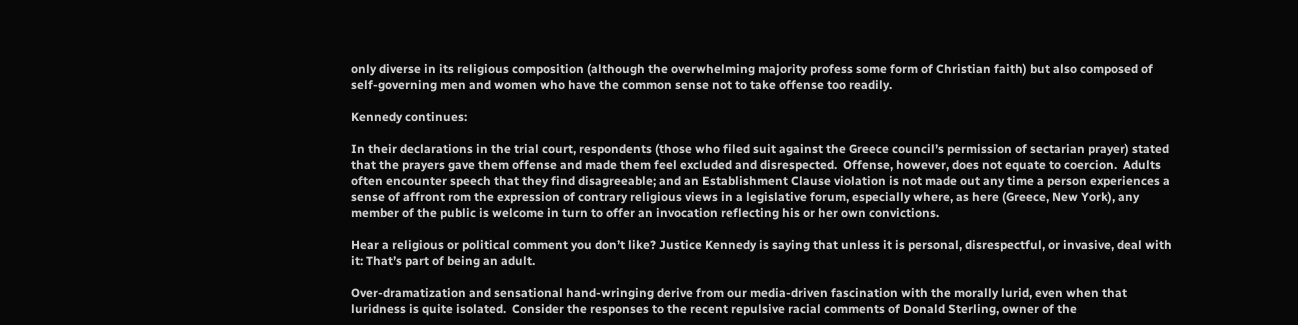only diverse in its religious composition (although the overwhelming majority profess some form of Christian faith) but also composed of self-governing men and women who have the common sense not to take offense too readily.

Kennedy continues:

In their declarations in the trial court, respondents (those who filed suit against the Greece council’s permission of sectarian prayer) stated that the prayers gave them offense and made them feel excluded and disrespected.  Offense, however, does not equate to coercion.  Adults often encounter speech that they find disagreeable; and an Establishment Clause violation is not made out any time a person experiences a sense of affront rom the expression of contrary religious views in a legislative forum, especially where, as here (Greece, New York), any member of the public is welcome in turn to offer an invocation reflecting his or her own convictions.

Hear a religious or political comment you don’t like? Justice Kennedy is saying that unless it is personal, disrespectful, or invasive, deal with it: That’s part of being an adult.

Over-dramatization and sensational hand-wringing derive from our media-driven fascination with the morally lurid, even when that luridness is quite isolated.  Consider the responses to the recent repulsive racial comments of Donald Sterling, owner of the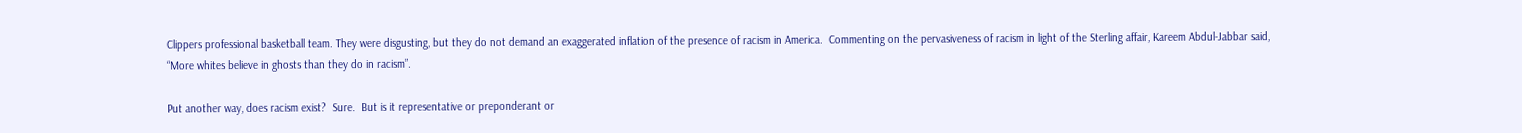Clippers professional basketball team. They were disgusting, but they do not demand an exaggerated inflation of the presence of racism in America.  Commenting on the pervasiveness of racism in light of the Sterling affair, Kareem Abdul-Jabbar said, “More whites believe in ghosts than they do in racism”.

Put another way, does racism exist?  Sure.  But is it representative or preponderant or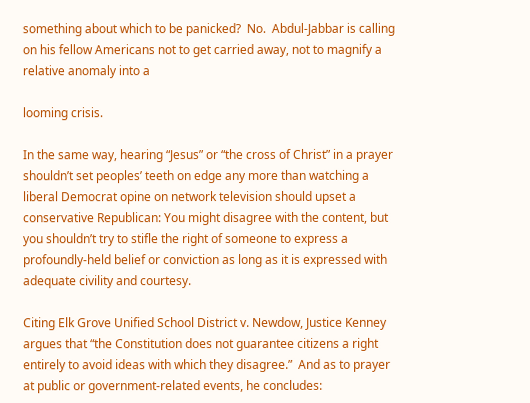something about which to be panicked?  No.  Abdul-Jabbar is calling on his fellow Americans not to get carried away, not to magnify a relative anomaly into a

looming crisis.

In the same way, hearing “Jesus” or “the cross of Christ” in a prayer shouldn’t set peoples’ teeth on edge any more than watching a liberal Democrat opine on network television should upset a conservative Republican: You might disagree with the content, but you shouldn’t try to stifle the right of someone to express a profoundly-held belief or conviction as long as it is expressed with adequate civility and courtesy.

Citing Elk Grove Unified School District v. Newdow, Justice Kenney argues that “the Constitution does not guarantee citizens a right entirely to avoid ideas with which they disagree.”  And as to prayer at public or government-related events, he concludes: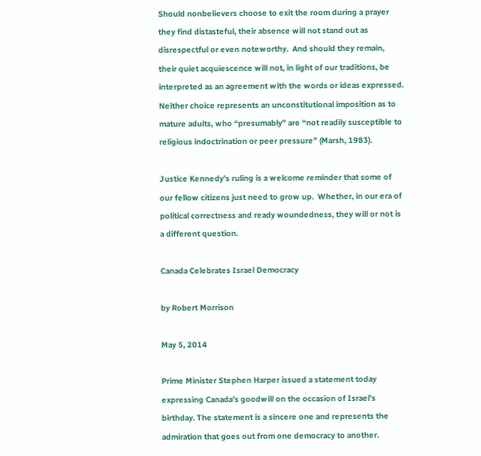Should nonbelievers choose to exit the room during a prayer they find distasteful, their absence will not stand out as disrespectful or even noteworthy.  And should they remain, their quiet acquiescence will not, in light of our traditions, be interpreted as an agreement with the words or ideas expressed.  Neither choice represents an unconstitutional imposition as to mature adults, who “presumably” are “not readily susceptible to religious indoctrination or peer pressure” (Marsh, 1983).

Justice Kennedy’s ruling is a welcome reminder that some of our fellow citizens just need to grow up.  Whether, in our era of political correctness and ready woundedness, they will or not is a different question.

Canada Celebrates Israel Democracy

by Robert Morrison

May 5, 2014

Prime Minister Stephen Harper issued a statement today expressing Canada’s goodwill on the occasion of Israel’s birthday. The statement is a sincere one and represents the admiration that goes out from one democracy to another.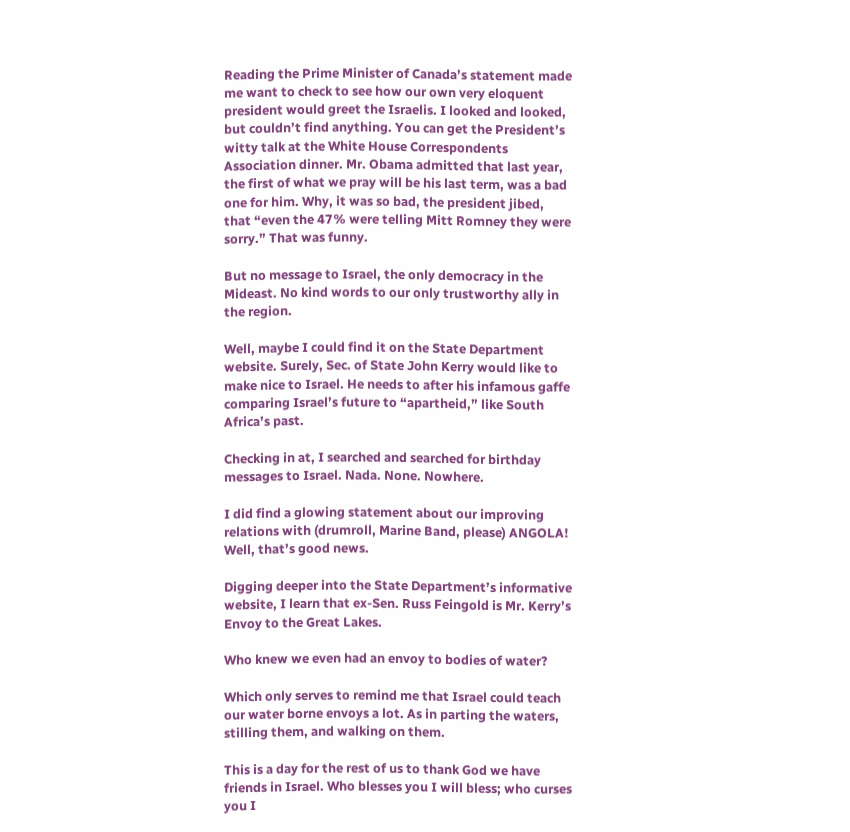Reading the Prime Minister of Canada’s statement made me want to check to see how our own very eloquent president would greet the Israelis. I looked and looked, but couldn’t find anything. You can get the President’s witty talk at the White House Correspondents Association dinner. Mr. Obama admitted that last year, the first of what we pray will be his last term, was a bad one for him. Why, it was so bad, the president jibed, that “even the 47% were telling Mitt Romney they were sorry.” That was funny.

But no message to Israel, the only democracy in the Mideast. No kind words to our only trustworthy ally in the region.

Well, maybe I could find it on the State Department website. Surely, Sec. of State John Kerry would like to make nice to Israel. He needs to after his infamous gaffe comparing Israel’s future to “apartheid,” like South Africa’s past.

Checking in at, I searched and searched for birthday messages to Israel. Nada. None. Nowhere.

I did find a glowing statement about our improving relations with (drumroll, Marine Band, please) ANGOLA! Well, that’s good news.

Digging deeper into the State Department’s informative website, I learn that ex-Sen. Russ Feingold is Mr. Kerry’s Envoy to the Great Lakes.

Who knew we even had an envoy to bodies of water?

Which only serves to remind me that Israel could teach our water borne envoys a lot. As in parting the waters, stilling them, and walking on them.

This is a day for the rest of us to thank God we have friends in Israel. Who blesses you I will bless; who curses you I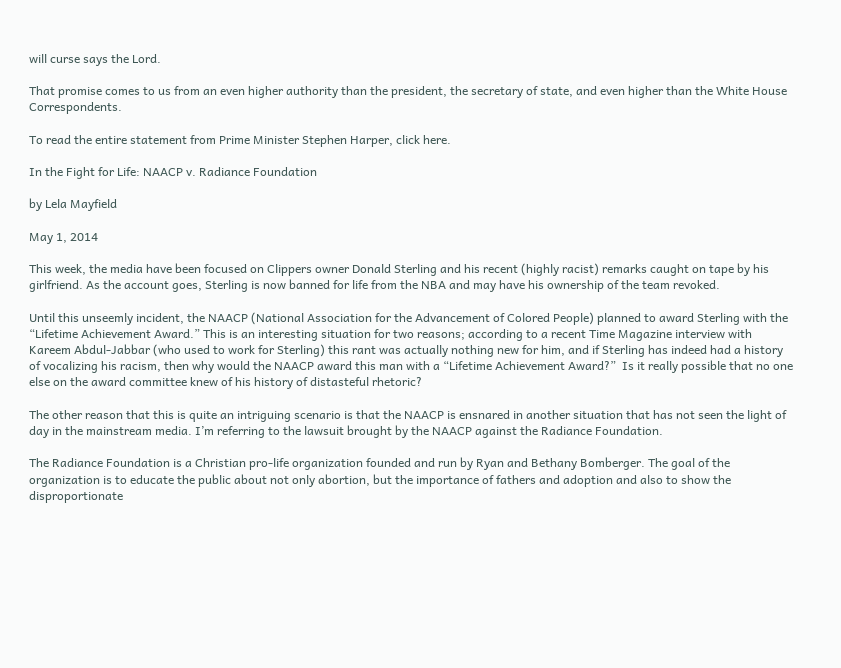will curse says the Lord.

That promise comes to us from an even higher authority than the president, the secretary of state, and even higher than the White House Correspondents.

To read the entire statement from Prime Minister Stephen Harper, click here.

In the Fight for Life: NAACP v. Radiance Foundation

by Lela Mayfield

May 1, 2014

This week, the media have been focused on Clippers owner Donald Sterling and his recent (highly racist) remarks caught on tape by his girlfriend. As the account goes, Sterling is now banned for life from the NBA and may have his ownership of the team revoked.

Until this unseemly incident, the NAACP (National Association for the Advancement of Colored People) planned to award Sterling with the “Lifetime Achievement Award.” This is an interesting situation for two reasons; according to a recent Time Magazine interview with Kareem Abdul-Jabbar (who used to work for Sterling) this rant was actually nothing new for him, and if Sterling has indeed had a history of vocalizing his racism, then why would the NAACP award this man with a “Lifetime Achievement Award?”  Is it really possible that no one else on the award committee knew of his history of distasteful rhetoric?

The other reason that this is quite an intriguing scenario is that the NAACP is ensnared in another situation that has not seen the light of day in the mainstream media. I’m referring to the lawsuit brought by the NAACP against the Radiance Foundation.

The Radiance Foundation is a Christian pro-life organization founded and run by Ryan and Bethany Bomberger. The goal of the organization is to educate the public about not only abortion, but the importance of fathers and adoption and also to show the disproportionate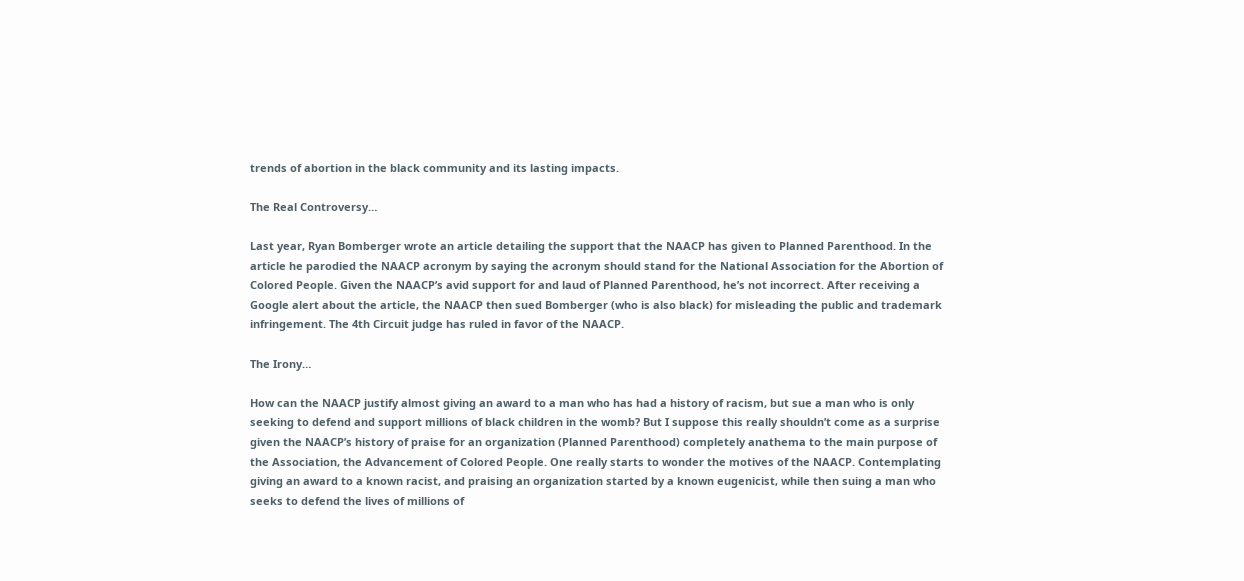trends of abortion in the black community and its lasting impacts.

The Real Controversy…

Last year, Ryan Bomberger wrote an article detailing the support that the NAACP has given to Planned Parenthood. In the article he parodied the NAACP acronym by saying the acronym should stand for the National Association for the Abortion of Colored People. Given the NAACP’s avid support for and laud of Planned Parenthood, he’s not incorrect. After receiving a Google alert about the article, the NAACP then sued Bomberger (who is also black) for misleading the public and trademark infringement. The 4th Circuit judge has ruled in favor of the NAACP.

The Irony…

How can the NAACP justify almost giving an award to a man who has had a history of racism, but sue a man who is only seeking to defend and support millions of black children in the womb? But I suppose this really shouldn’t come as a surprise given the NAACP’s history of praise for an organization (Planned Parenthood) completely anathema to the main purpose of the Association, the Advancement of Colored People. One really starts to wonder the motives of the NAACP. Contemplating giving an award to a known racist, and praising an organization started by a known eugenicist, while then suing a man who seeks to defend the lives of millions of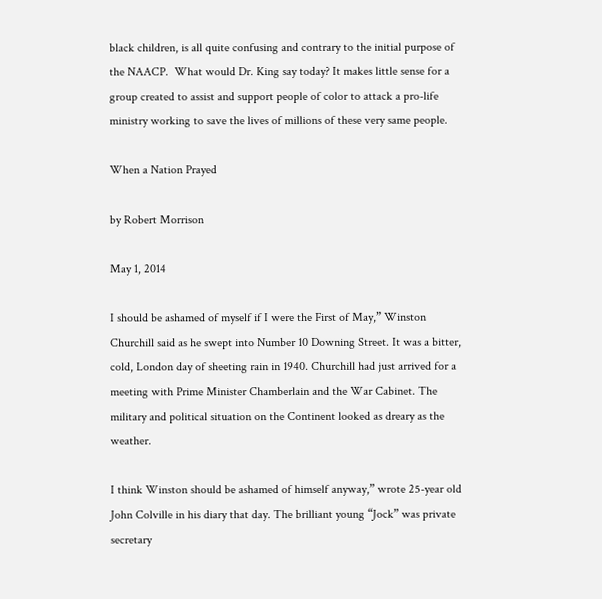black children, is all quite confusing and contrary to the initial purpose of the NAACP.  What would Dr. King say today? It makes little sense for a group created to assist and support people of color to attack a pro-life ministry working to save the lives of millions of these very same people.

When a Nation Prayed

by Robert Morrison

May 1, 2014

I should be ashamed of myself if I were the First of May,” Winston Churchill said as he swept into Number 10 Downing Street. It was a bitter, cold, London day of sheeting rain in 1940. Churchill had just arrived for a meeting with Prime Minister Chamberlain and the War Cabinet. The military and political situation on the Continent looked as dreary as the weather.

I think Winston should be ashamed of himself anyway,” wrote 25-year old John Colville in his diary that day. The brilliant young “Jock” was private secretary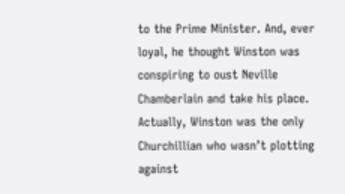to the Prime Minister. And, ever loyal, he thought Winston was conspiring to oust Neville Chamberlain and take his place. Actually, Winston was the only Churchillian who wasn’t plotting against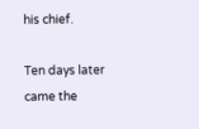his chief.

Ten days later came the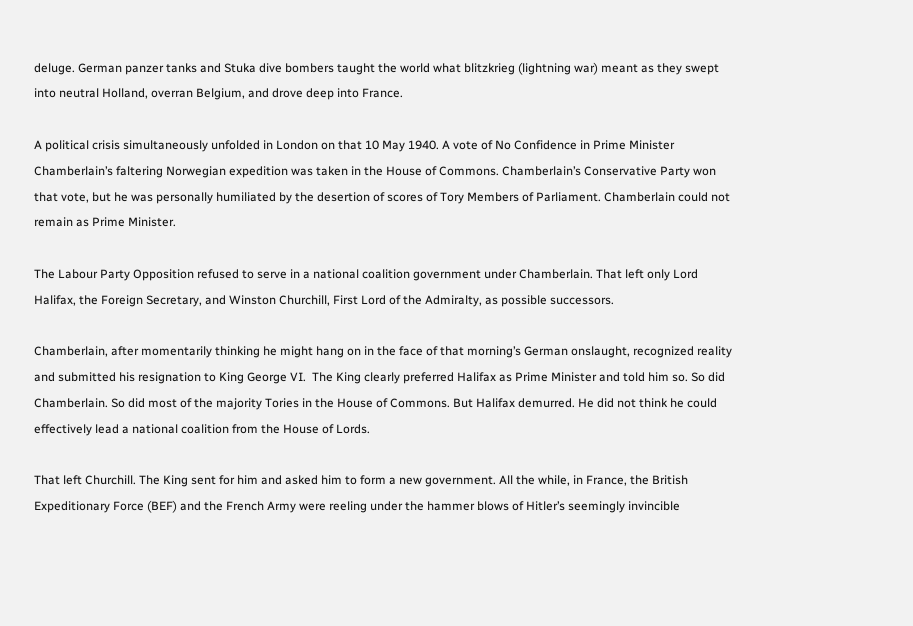deluge. German panzer tanks and Stuka dive bombers taught the world what blitzkrieg (lightning war) meant as they swept into neutral Holland, overran Belgium, and drove deep into France.

A political crisis simultaneously unfolded in London on that 10 May 1940. A vote of No Confidence in Prime Minister Chamberlain’s faltering Norwegian expedition was taken in the House of Commons. Chamberlain’s Conservative Party won that vote, but he was personally humiliated by the desertion of scores of Tory Members of Parliament. Chamberlain could not remain as Prime Minister.

The Labour Party Opposition refused to serve in a national coalition government under Chamberlain. That left only Lord Halifax, the Foreign Secretary, and Winston Churchill, First Lord of the Admiralty, as possible successors.

Chamberlain, after momentarily thinking he might hang on in the face of that morning’s German onslaught, recognized reality and submitted his resignation to King George VI.  The King clearly preferred Halifax as Prime Minister and told him so. So did Chamberlain. So did most of the majority Tories in the House of Commons. But Halifax demurred. He did not think he could effectively lead a national coalition from the House of Lords.

That left Churchill. The King sent for him and asked him to form a new government. All the while, in France, the British Expeditionary Force (BEF) and the French Army were reeling under the hammer blows of Hitler’s seemingly invincible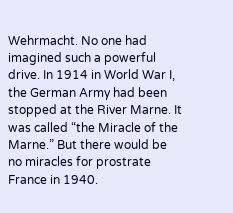Wehrmacht. No one had imagined such a powerful drive. In 1914 in World War I, the German Army had been stopped at the River Marne. It was called “the Miracle of the Marne.” But there would be no miracles for prostrate France in 1940.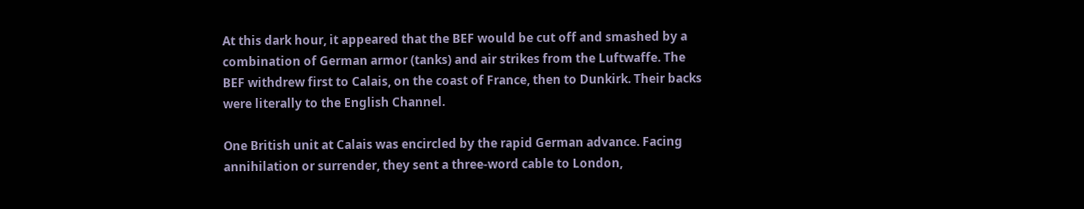At this dark hour, it appeared that the BEF would be cut off and smashed by a combination of German armor (tanks) and air strikes from the Luftwaffe. The BEF withdrew first to Calais, on the coast of France, then to Dunkirk. Their backs were literally to the English Channel.

One British unit at Calais was encircled by the rapid German advance. Facing annihilation or surrender, they sent a three-word cable to London,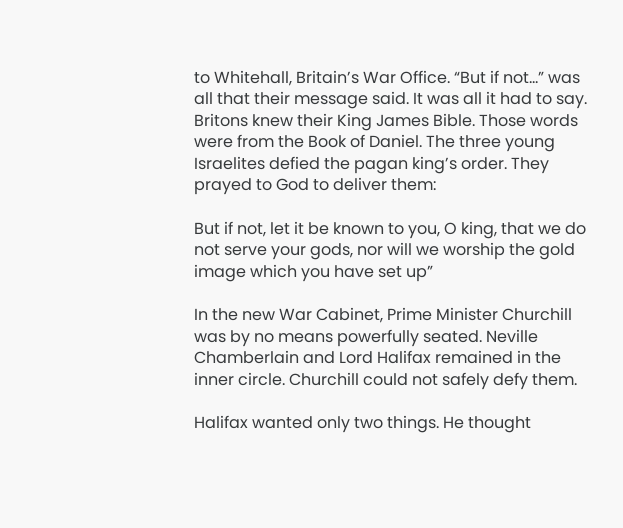to Whitehall, Britain’s War Office. “But if not…” was all that their message said. It was all it had to say. Britons knew their King James Bible. Those words were from the Book of Daniel. The three young Israelites defied the pagan king’s order. They prayed to God to deliver them:

But if not, let it be known to you, O king, that we do not serve your gods, nor will we worship the gold image which you have set up”

In the new War Cabinet, Prime Minister Churchill was by no means powerfully seated. Neville Chamberlain and Lord Halifax remained in the inner circle. Churchill could not safely defy them.

Halifax wanted only two things. He thought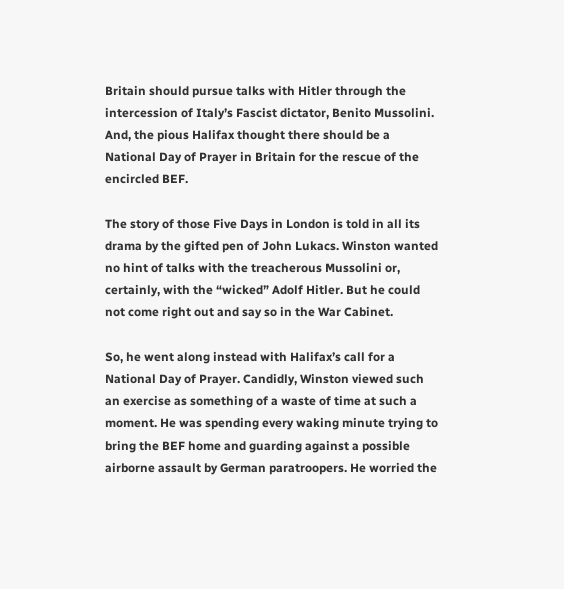Britain should pursue talks with Hitler through the intercession of Italy’s Fascist dictator, Benito Mussolini. And, the pious Halifax thought there should be a National Day of Prayer in Britain for the rescue of the encircled BEF.

The story of those Five Days in London is told in all its drama by the gifted pen of John Lukacs. Winston wanted no hint of talks with the treacherous Mussolini or, certainly, with the “wicked” Adolf Hitler. But he could not come right out and say so in the War Cabinet.

So, he went along instead with Halifax’s call for a National Day of Prayer. Candidly, Winston viewed such an exercise as something of a waste of time at such a moment. He was spending every waking minute trying to bring the BEF home and guarding against a possible airborne assault by German paratroopers. He worried the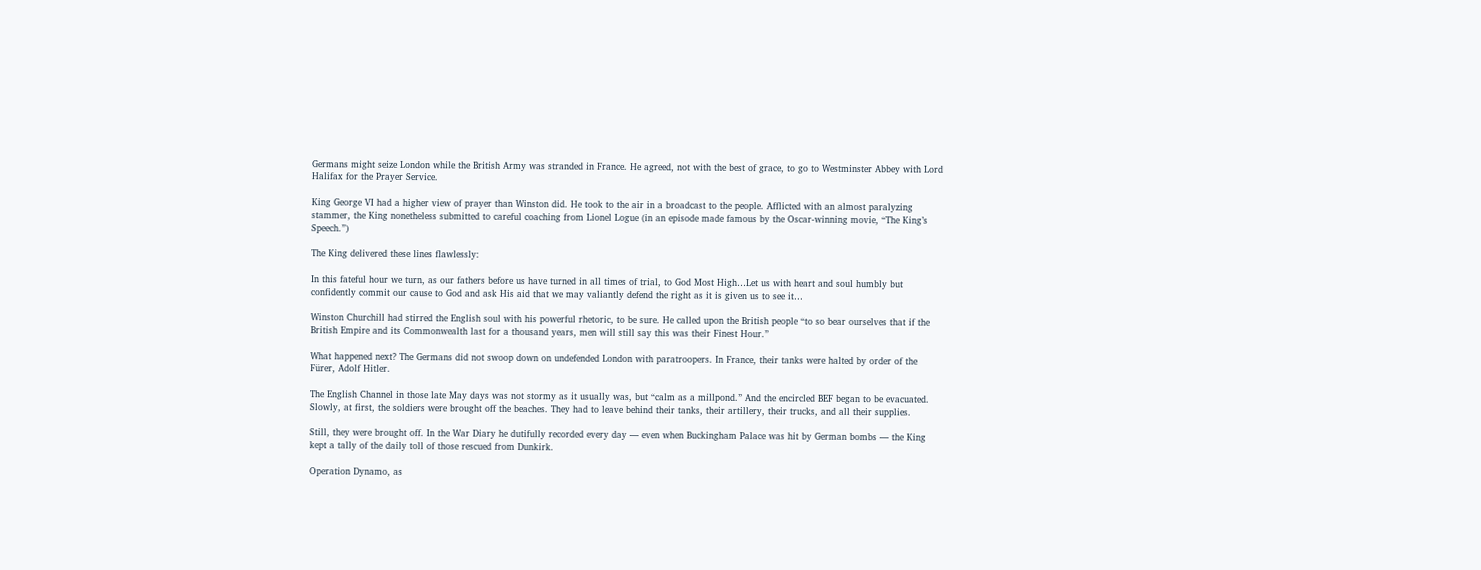Germans might seize London while the British Army was stranded in France. He agreed, not with the best of grace, to go to Westminster Abbey with Lord Halifax for the Prayer Service.

King George VI had a higher view of prayer than Winston did. He took to the air in a broadcast to the people. Afflicted with an almost paralyzing stammer, the King nonetheless submitted to careful coaching from Lionel Logue (in an episode made famous by the Oscar-winning movie, “The King’s Speech.”)

The King delivered these lines flawlessly:

In this fateful hour we turn, as our fathers before us have turned in all times of trial, to God Most High…Let us with heart and soul humbly but confidently commit our cause to God and ask His aid that we may valiantly defend the right as it is given us to see it…

Winston Churchill had stirred the English soul with his powerful rhetoric, to be sure. He called upon the British people “to so bear ourselves that if the British Empire and its Commonwealth last for a thousand years, men will still say this was their Finest Hour.”

What happened next? The Germans did not swoop down on undefended London with paratroopers. In France, their tanks were halted by order of the Fürer, Adolf Hitler.

The English Channel in those late May days was not stormy as it usually was, but “calm as a millpond.” And the encircled BEF began to be evacuated. Slowly, at first, the soldiers were brought off the beaches. They had to leave behind their tanks, their artillery, their trucks, and all their supplies.

Still, they were brought off. In the War Diary he dutifully recorded every day — even when Buckingham Palace was hit by German bombs — the King kept a tally of the daily toll of those rescued from Dunkirk.

Operation Dynamo, as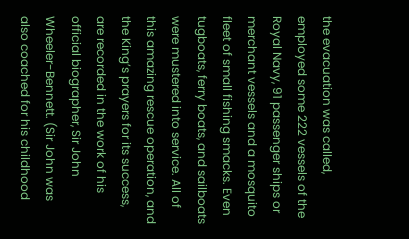the evacuation was called, employed some 222 vessels of the Royal Navy, 91 passenger ships or merchant vessels and a mosquito fleet of small fishing smacks. Even tugboats, ferry boats, and sailboats were mustered into service. All of this amazing rescue operation, and the King’s prayers for its success, are recorded in the work of his official biographer, Sir John Wheeler-Bennett. (Sir John was also coached for his childhood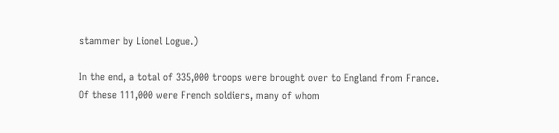stammer by Lionel Logue.)

In the end, a total of 335,000 troops were brought over to England from France. Of these 111,000 were French soldiers, many of whom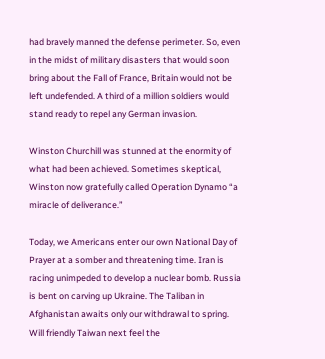had bravely manned the defense perimeter. So, even in the midst of military disasters that would soon bring about the Fall of France, Britain would not be left undefended. A third of a million soldiers would stand ready to repel any German invasion.

Winston Churchill was stunned at the enormity of what had been achieved. Sometimes skeptical, Winston now gratefully called Operation Dynamo “a miracle of deliverance.”

Today, we Americans enter our own National Day of Prayer at a somber and threatening time. Iran is racing unimpeded to develop a nuclear bomb. Russia is bent on carving up Ukraine. The Taliban in Afghanistan awaits only our withdrawal to spring. Will friendly Taiwan next feel the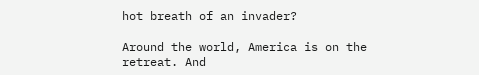hot breath of an invader?

Around the world, America is on the retreat. And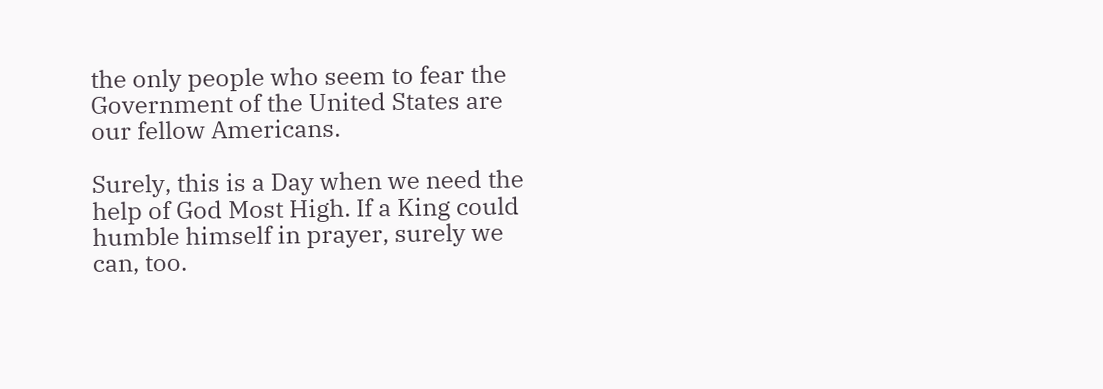the only people who seem to fear the Government of the United States are our fellow Americans.

Surely, this is a Day when we need the help of God Most High. If a King could humble himself in prayer, surely we can, too.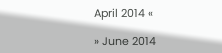April 2014 «

» June 2014